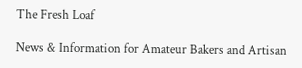The Fresh Loaf

News & Information for Amateur Bakers and Artisan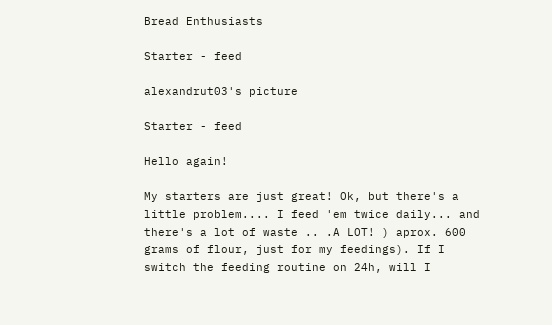Bread Enthusiasts

Starter - feed

alexandrut03's picture

Starter - feed

Hello again!

My starters are just great! Ok, but there's a little problem.... I feed 'em twice daily... and there's a lot of waste .. .A LOT! ) aprox. 600 grams of flour, just for my feedings). If I switch the feeding routine on 24h, will I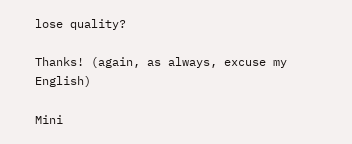lose quality?

Thanks! (again, as always, excuse my English)

Mini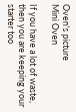Oven's picture
Mini Oven

If you have a lot of waste, then you are keeping your starter too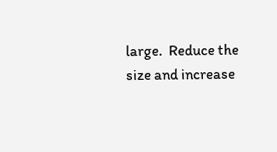large.  Reduce the size and increase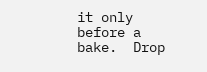it only before a bake.  Drop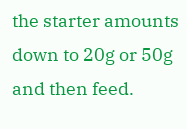the starter amounts down to 20g or 50g and then feed.